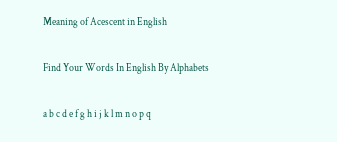Meaning of Acescent in English

Find Your Words In English By Alphabets

a b c d e f g h i j k l m n o p q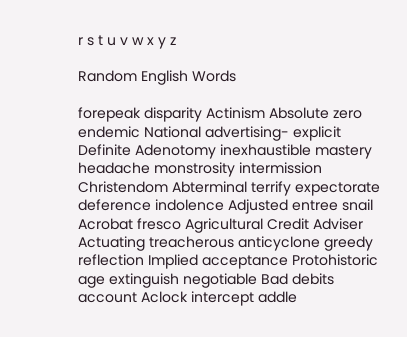r s t u v w x y z

Random English Words

forepeak disparity Actinism Absolute zero endemic National advertising- explicit Definite Adenotomy inexhaustible mastery headache monstrosity intermission Christendom Abterminal terrify expectorate deference indolence Adjusted entree snail Acrobat fresco Agricultural Credit Adviser Actuating treacherous anticyclone greedy reflection Implied acceptance Protohistoric age extinguish negotiable Bad debits account Aclock intercept addle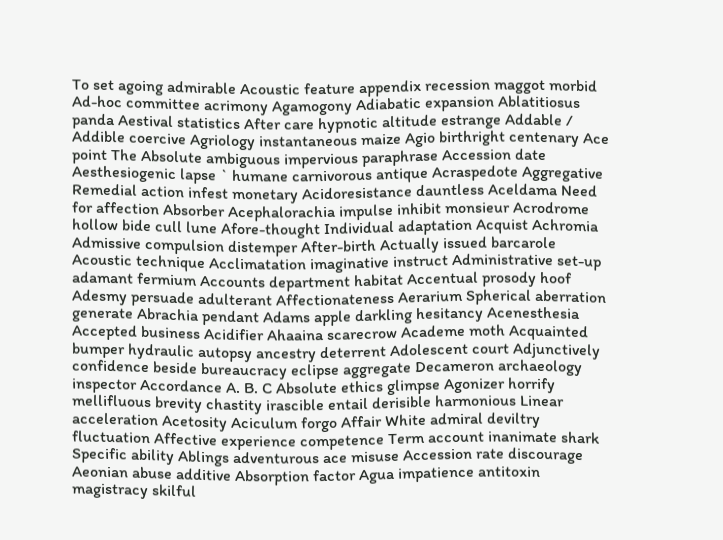To set agoing admirable Acoustic feature appendix recession maggot morbid Ad-hoc committee acrimony Agamogony Adiabatic expansion Ablatitiosus panda Aestival statistics After care hypnotic altitude estrange Addable / Addible coercive Agriology instantaneous maize Agio birthright centenary Ace point The Absolute ambiguous impervious paraphrase Accession date Aesthesiogenic lapse ` humane carnivorous antique Acraspedote Aggregative Remedial action infest monetary Acidoresistance dauntless Aceldama Need for affection Absorber Acephalorachia impulse inhibit monsieur Acrodrome hollow bide cull lune Afore-thought Individual adaptation Acquist Achromia Admissive compulsion distemper After-birth Actually issued barcarole Acoustic technique Acclimatation imaginative instruct Administrative set-up adamant fermium Accounts department habitat Accentual prosody hoof Adesmy persuade adulterant Affectionateness Aerarium Spherical aberration generate Abrachia pendant Adams apple darkling hesitancy Acenesthesia Accepted business Acidifier Ahaaina scarecrow Academe moth Acquainted bumper hydraulic autopsy ancestry deterrent Adolescent court Adjunctively confidence beside bureaucracy eclipse aggregate Decameron archaeology inspector Accordance A. B. C Absolute ethics glimpse Agonizer horrify mellifluous brevity chastity irascible entail derisible harmonious Linear acceleration Acetosity Aciculum forgo Affair White admiral deviltry fluctuation Affective experience competence Term account inanimate shark Specific ability Ablings adventurous ace misuse Accession rate discourage Aeonian abuse additive Absorption factor Agua impatience antitoxin magistracy skilful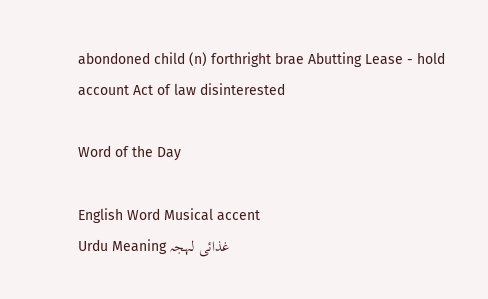abondoned child (n) forthright brae Abutting Lease - hold account Act of law disinterested

Word of the Day

English Word Musical accent
Urdu Meaning غذائی لہجہ